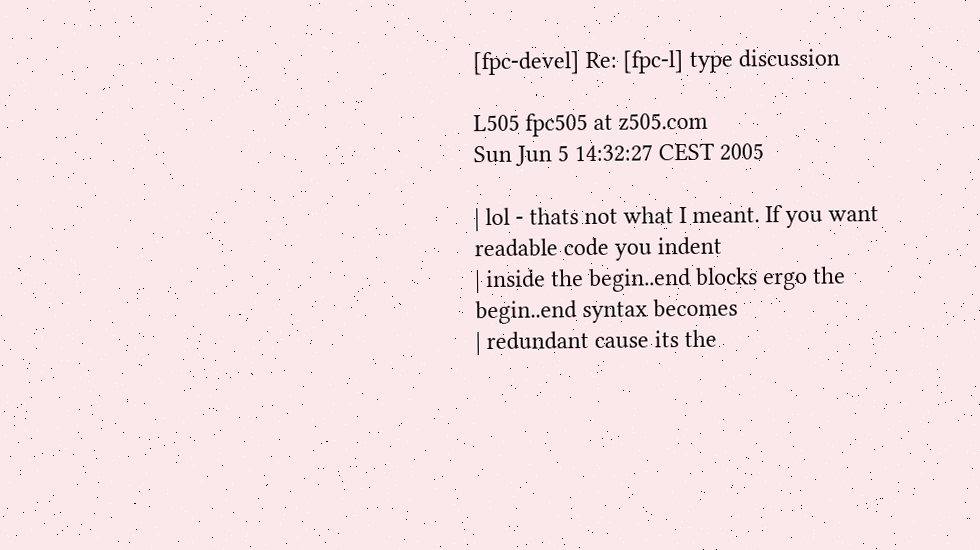[fpc-devel] Re: [fpc-l] type discussion

L505 fpc505 at z505.com
Sun Jun 5 14:32:27 CEST 2005

| lol - thats not what I meant. If you want readable code you indent
| inside the begin..end blocks ergo the begin..end syntax becomes
| redundant cause its the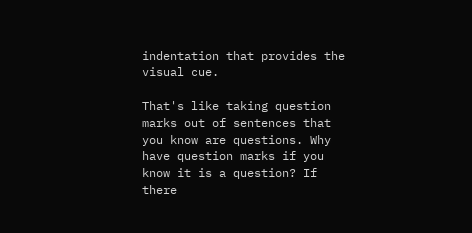indentation that provides the visual cue.

That's like taking question marks out of sentences that you know are questions. Why
have question marks if you know it is a question? If there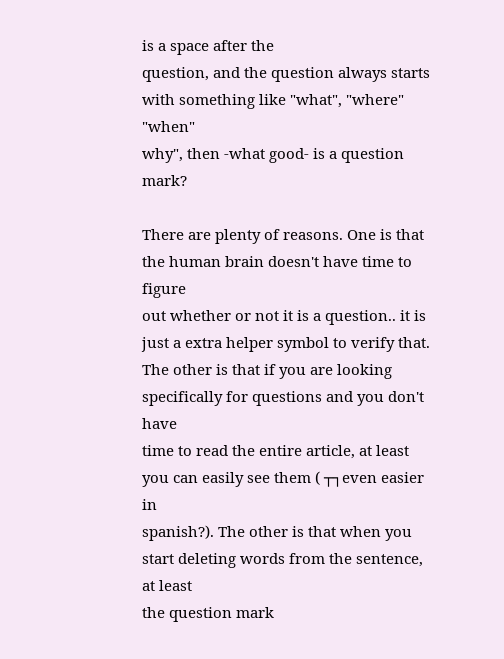is a space after the
question, and the question always starts with something like "what", "where" "when"
why", then -what good- is a question mark?

There are plenty of reasons. One is that the human brain doesn't have time to figure
out whether or not it is a question.. it is just a extra helper symbol to verify that.
The other is that if you are looking specifically for questions and you don't have
time to read the entire article, at least you can easily see them ( ┬┐even easier in
spanish?). The other is that when you start deleting words from the sentence, at least
the question mark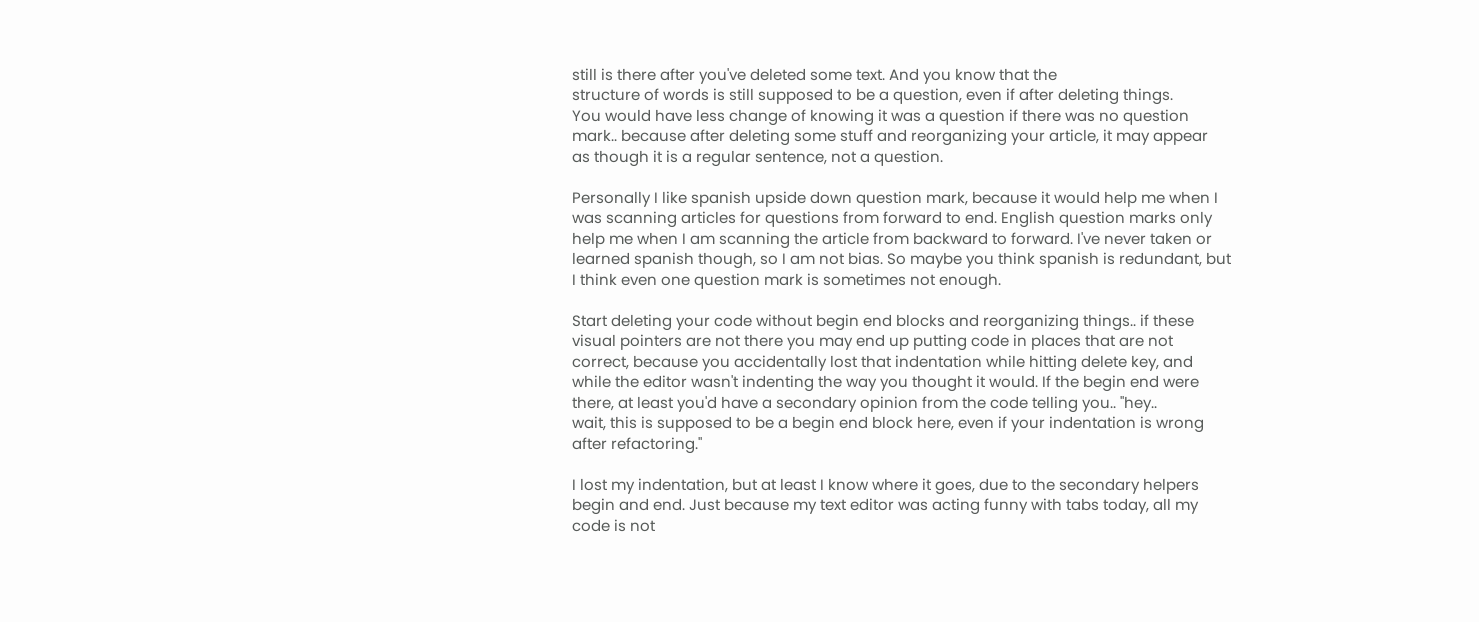still is there after you've deleted some text. And you know that the
structure of words is still supposed to be a question, even if after deleting things.
You would have less change of knowing it was a question if there was no question
mark.. because after deleting some stuff and reorganizing your article, it may appear
as though it is a regular sentence, not a question.

Personally I like spanish upside down question mark, because it would help me when I
was scanning articles for questions from forward to end. English question marks only
help me when I am scanning the article from backward to forward. I've never taken or
learned spanish though, so I am not bias. So maybe you think spanish is redundant, but
I think even one question mark is sometimes not enough.

Start deleting your code without begin end blocks and reorganizing things.. if these
visual pointers are not there you may end up putting code in places that are not
correct, because you accidentally lost that indentation while hitting delete key, and
while the editor wasn't indenting the way you thought it would. If the begin end were
there, at least you'd have a secondary opinion from the code telling you.. "hey..
wait, this is supposed to be a begin end block here, even if your indentation is wrong
after refactoring."

I lost my indentation, but at least I know where it goes, due to the secondary helpers
begin and end. Just because my text editor was acting funny with tabs today, all my
code is not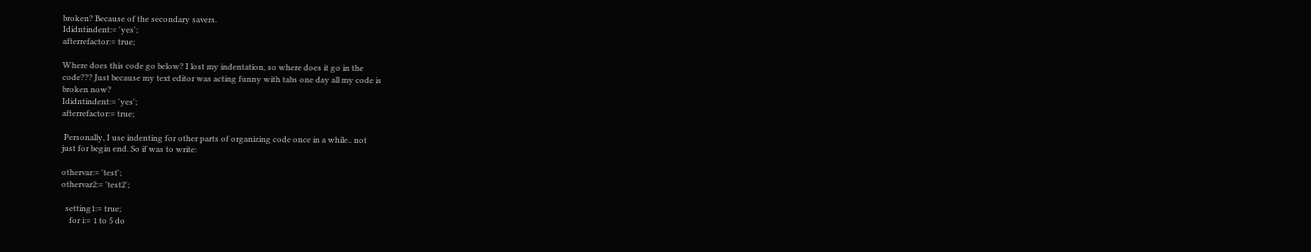broken? Because of the secondary savers.
Ididntindent:= 'yes';
afterrefactor:= true;

Where does this code go below? I lost my indentation, so where does it go in the
code??? Just because my text editor was acting funny with tabs one day all my code is
broken now?
Ididntindent:= 'yes';
afterrefactor:= true;

 Personally, I use indenting for other parts of organizing code once in a while.. not
just for begin end. So if was to write:

othervar:= 'test';
othervar2:= 'test2';

  setting1:= true;
    for i:= 1 to 5 do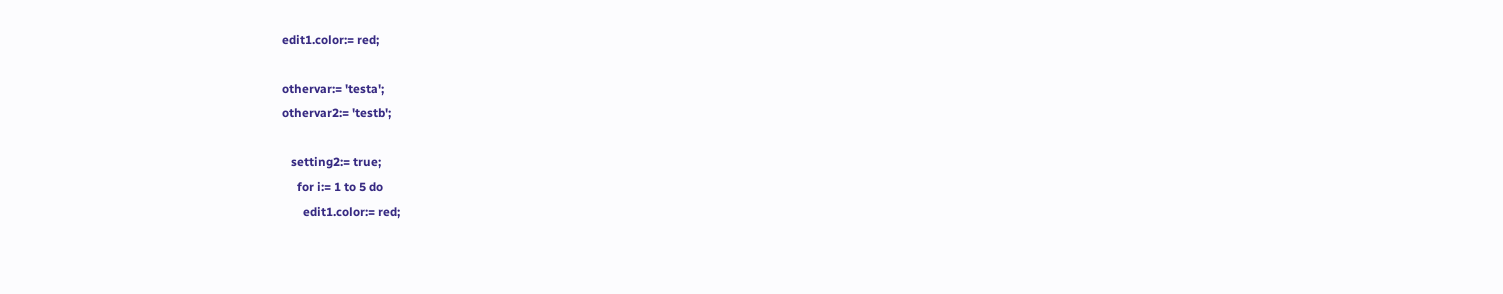edit1.color:= red;

othervar:= 'testa';
othervar2:= 'testb';

   setting2:= true;
     for i:= 1 to 5 do
       edit1.color:= red;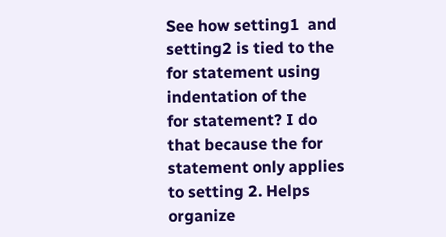See how setting1  and setting2 is tied to the for statement using indentation of the
for statement? I do that because the for statement only applies to setting 2. Helps
organize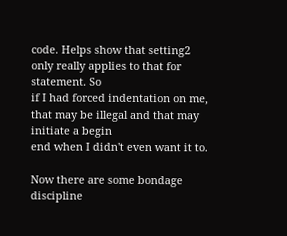code. Helps show that setting2 only really applies to that for statement. So
if I had forced indentation on me, that may be illegal and that may initiate a begin
end when I didn't even want it to.

Now there are some bondage discipline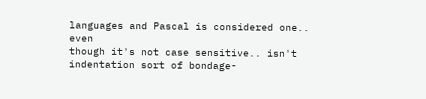languages and Pascal is considered one.. even
though it's not case sensitive.. isn't indentation sort of bondage-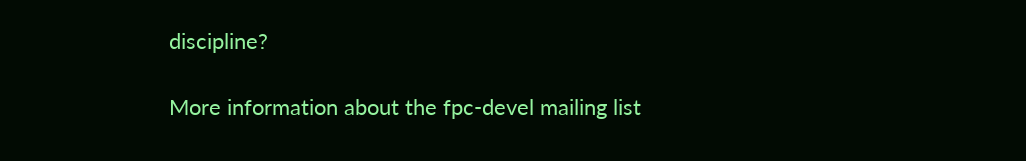discipline?

More information about the fpc-devel mailing list